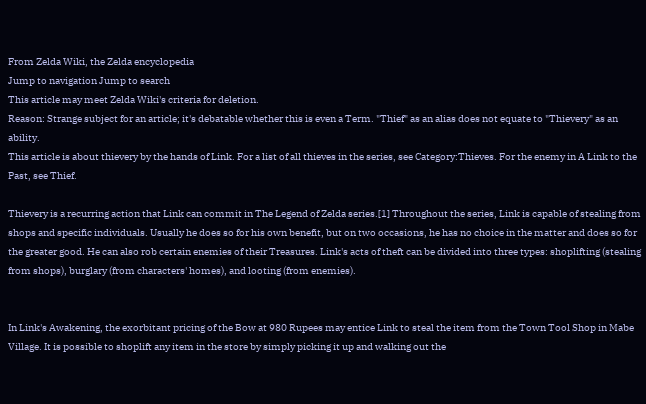From Zelda Wiki, the Zelda encyclopedia
Jump to navigation Jump to search
This article may meet Zelda Wiki's criteria for deletion.
Reason: Strange subject for an article; it's debatable whether this is even a Term. "Thief" as an alias does not equate to "Thievery" as an ability.
This article is about thievery by the hands of Link. For a list of all thieves in the series, see Category:Thieves. For the enemy in A Link to the Past, see Thief.

Thievery is a recurring action that Link can commit in The Legend of Zelda series.[1] Throughout the series, Link is capable of stealing from shops and specific individuals. Usually he does so for his own benefit, but on two occasions, he has no choice in the matter and does so for the greater good. He can also rob certain enemies of their Treasures. Link's acts of theft can be divided into three types: shoplifting (stealing from shops), burglary (from characters' homes), and looting (from enemies).


In Link's Awakening, the exorbitant pricing of the Bow at 980 Rupees may entice Link to steal the item from the Town Tool Shop in Mabe Village. It is possible to shoplift any item in the store by simply picking it up and walking out the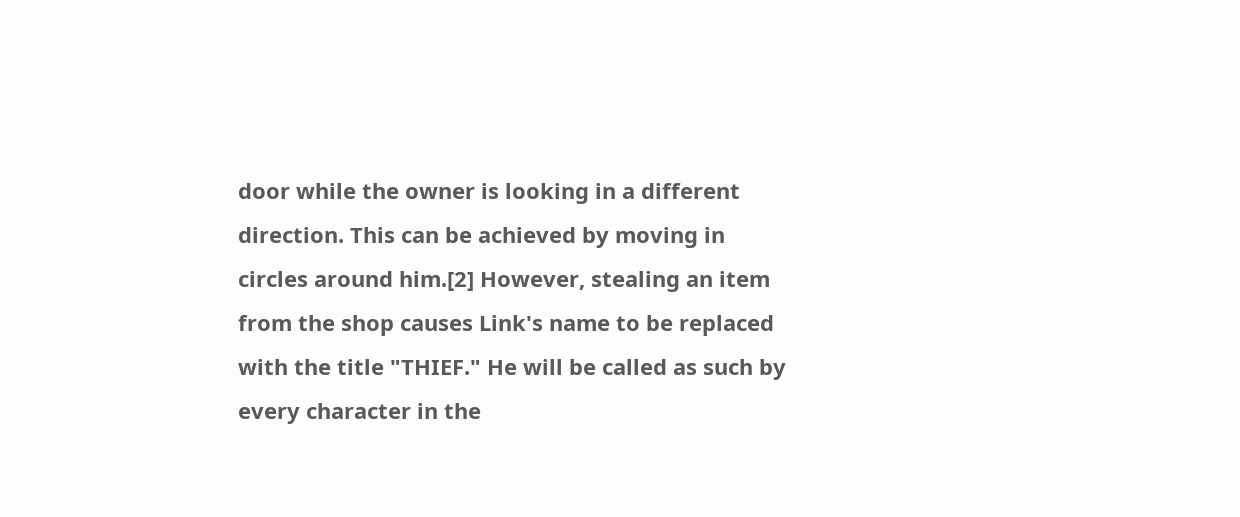door while the owner is looking in a different direction. This can be achieved by moving in circles around him.[2] However, stealing an item from the shop causes Link's name to be replaced with the title "THIEF." He will be called as such by every character in the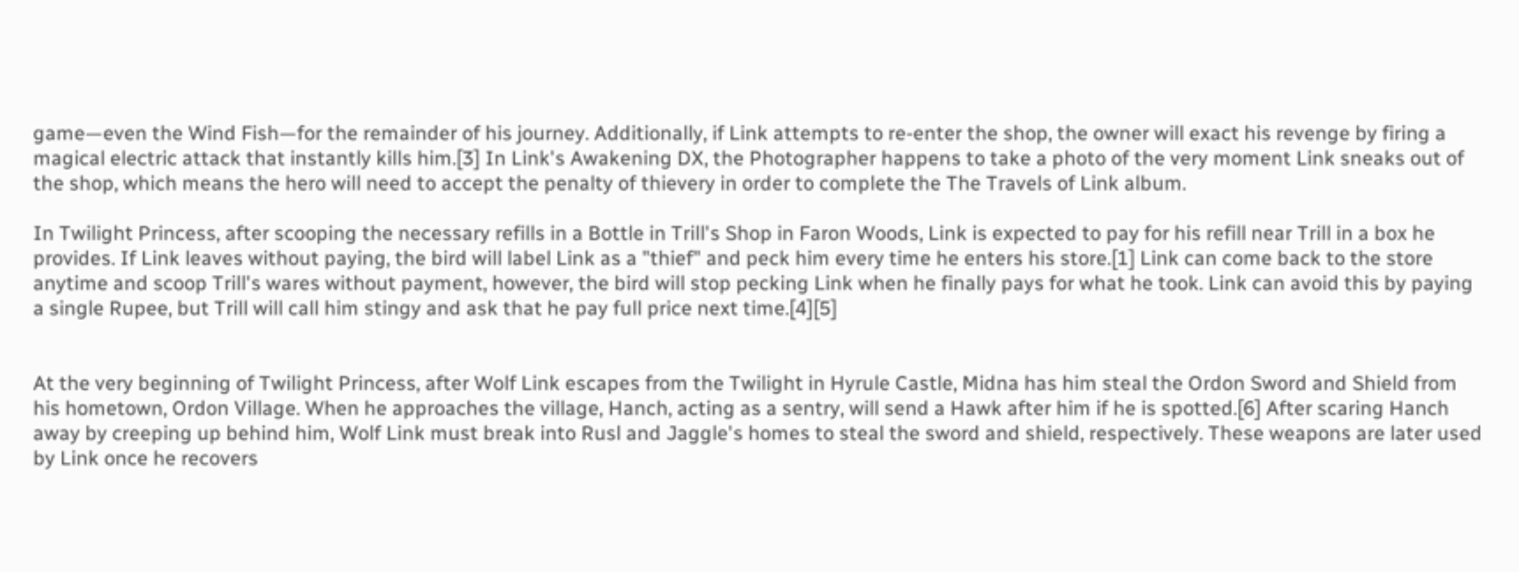game—even the Wind Fish—for the remainder of his journey. Additionally, if Link attempts to re-enter the shop, the owner will exact his revenge by firing a magical electric attack that instantly kills him.[3] In Link's Awakening DX, the Photographer happens to take a photo of the very moment Link sneaks out of the shop, which means the hero will need to accept the penalty of thievery in order to complete the The Travels of Link album.

In Twilight Princess, after scooping the necessary refills in a Bottle in Trill's Shop in Faron Woods, Link is expected to pay for his refill near Trill in a box he provides. If Link leaves without paying, the bird will label Link as a "thief" and peck him every time he enters his store.[1] Link can come back to the store anytime and scoop Trill's wares without payment, however, the bird will stop pecking Link when he finally pays for what he took. Link can avoid this by paying a single Rupee, but Trill will call him stingy and ask that he pay full price next time.[4][5]


At the very beginning of Twilight Princess, after Wolf Link escapes from the Twilight in Hyrule Castle, Midna has him steal the Ordon Sword and Shield from his hometown, Ordon Village. When he approaches the village, Hanch, acting as a sentry, will send a Hawk after him if he is spotted.[6] After scaring Hanch away by creeping up behind him, Wolf Link must break into Rusl and Jaggle's homes to steal the sword and shield, respectively. These weapons are later used by Link once he recovers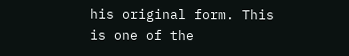his original form. This is one of the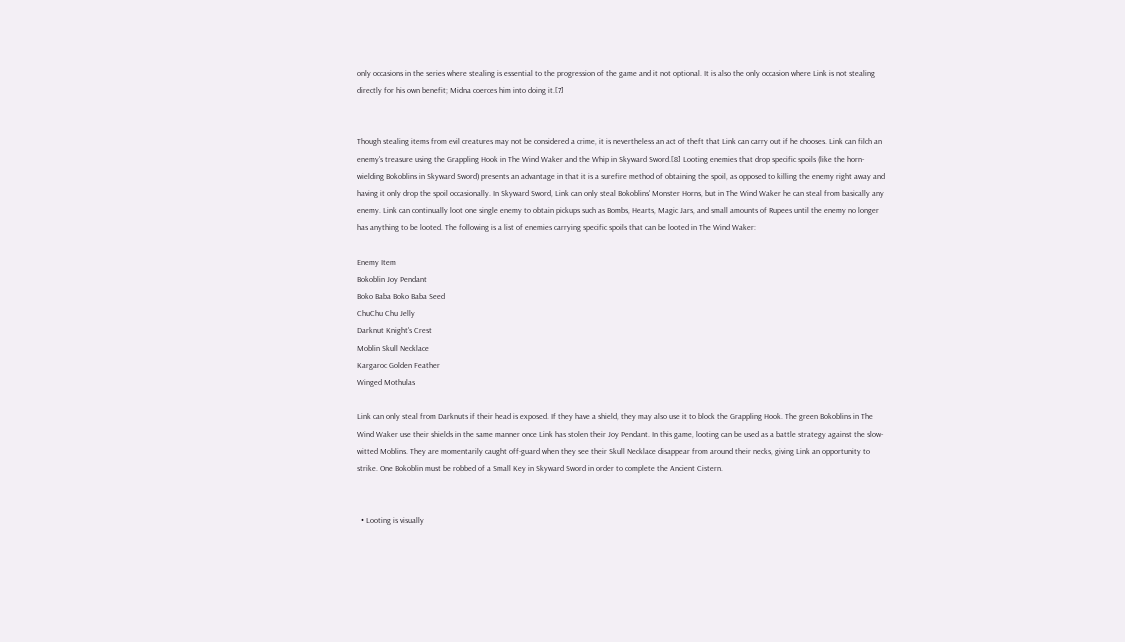only occasions in the series where stealing is essential to the progression of the game and it not optional. It is also the only occasion where Link is not stealing directly for his own benefit; Midna coerces him into doing it.[7]


Though stealing items from evil creatures may not be considered a crime, it is nevertheless an act of theft that Link can carry out if he chooses. Link can filch an enemy's treasure using the Grappling Hook in The Wind Waker and the Whip in Skyward Sword.[8] Looting enemies that drop specific spoils (like the horn-wielding Bokoblins in Skyward Sword) presents an advantage in that it is a surefire method of obtaining the spoil, as opposed to killing the enemy right away and having it only drop the spoil occasionally. In Skyward Sword, Link can only steal Bokoblins' Monster Horns, but in The Wind Waker he can steal from basically any enemy. Link can continually loot one single enemy to obtain pickups such as Bombs, Hearts, Magic Jars, and small amounts of Rupees until the enemy no longer has anything to be looted. The following is a list of enemies carrying specific spoils that can be looted in The Wind Waker:

Enemy Item
Bokoblin Joy Pendant
Boko Baba Boko Baba Seed
ChuChu Chu Jelly
Darknut Knight's Crest
Moblin Skull Necklace
Kargaroc Golden Feather
Winged Mothulas

Link can only steal from Darknuts if their head is exposed. If they have a shield, they may also use it to block the Grappling Hook. The green Bokoblins in The Wind Waker use their shields in the same manner once Link has stolen their Joy Pendant. In this game, looting can be used as a battle strategy against the slow-witted Moblins. They are momentarily caught off-guard when they see their Skull Necklace disappear from around their necks, giving Link an opportunity to strike. One Bokoblin must be robbed of a Small Key in Skyward Sword in order to complete the Ancient Cistern.


  • Looting is visually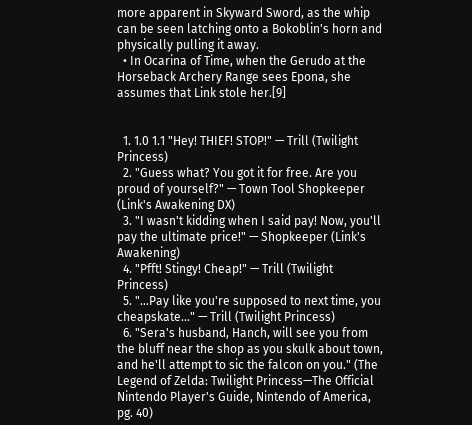more apparent in Skyward Sword, as the whip can be seen latching onto a Bokoblin's horn and physically pulling it away.
  • In Ocarina of Time, when the Gerudo at the Horseback Archery Range sees Epona, she assumes that Link stole her.[9]


  1. 1.0 1.1 "Hey! THIEF! STOP!" — Trill (Twilight Princess)
  2. "Guess what? You got it for free. Are you proud of yourself?" — Town Tool Shopkeeper (Link's Awakening DX)
  3. "I wasn't kidding when I said pay! Now, you'll pay the ultimate price!" — Shopkeeper (Link's Awakening)
  4. "Pfft! Stingy! Cheap!" — Trill (Twilight Princess)
  5. "...Pay like you're supposed to next time, you cheapskate..." — Trill (Twilight Princess)
  6. "Sera's husband, Hanch, will see you from the bluff near the shop as you skulk about town, and he'll attempt to sic the falcon on you." (The Legend of Zelda: Twilight Princess—The Official Nintendo Player's Guide, Nintendo of America, pg. 40)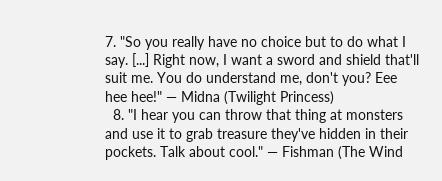7. "So you really have no choice but to do what I say. [...] Right now, I want a sword and shield that'll suit me. You do understand me, don't you? Eee hee hee!" — Midna (Twilight Princess)
  8. "I hear you can throw that thing at monsters and use it to grab treasure they've hidden in their pockets. Talk about cool." — Fishman (The Wind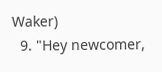Waker)
  9. "Hey newcomer,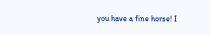you have a fine horse! I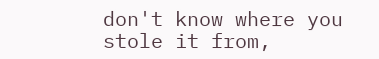don't know where you stole it from,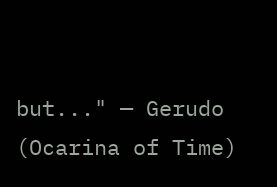but..." — Gerudo (Ocarina of Time)